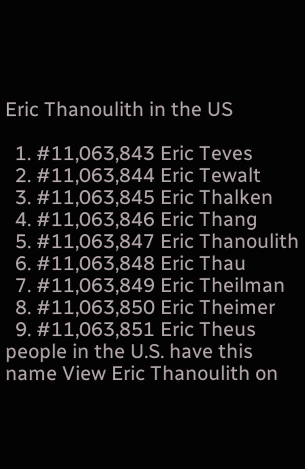Eric Thanoulith in the US

  1. #11,063,843 Eric Teves
  2. #11,063,844 Eric Tewalt
  3. #11,063,845 Eric Thalken
  4. #11,063,846 Eric Thang
  5. #11,063,847 Eric Thanoulith
  6. #11,063,848 Eric Thau
  7. #11,063,849 Eric Theilman
  8. #11,063,850 Eric Theimer
  9. #11,063,851 Eric Theus
people in the U.S. have this name View Eric Thanoulith on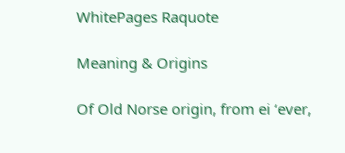WhitePages Raquote

Meaning & Origins

Of Old Norse origin, from ei ‘ever,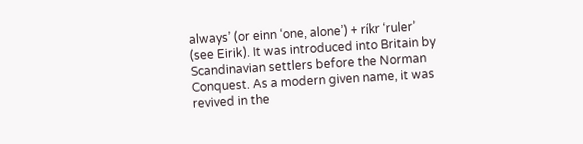always’ (or einn ‘one, alone’) + ríkr ‘ruler’ (see Eirik). It was introduced into Britain by Scandinavian settlers before the Norman Conquest. As a modern given name, it was revived in the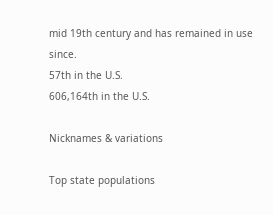mid 19th century and has remained in use since.
57th in the U.S.
606,164th in the U.S.

Nicknames & variations

Top state populations